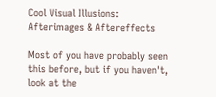Cool Visual Illusions: Afterimages & Aftereffects

Most of you have probably seen this before, but if you haven't, look at the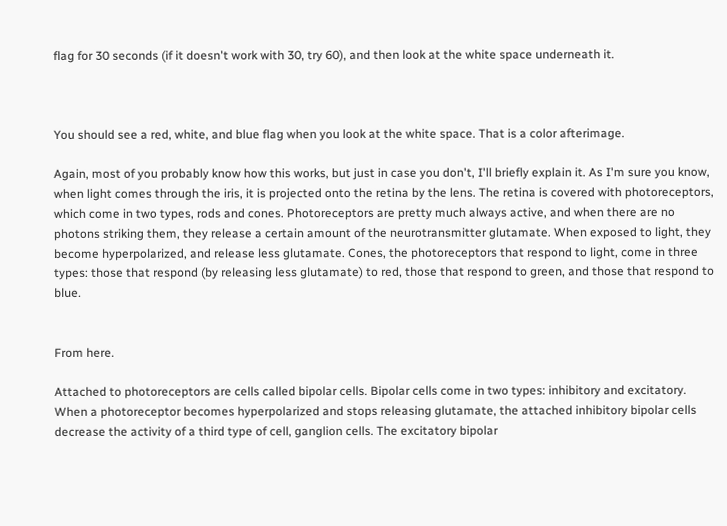flag for 30 seconds (if it doesn't work with 30, try 60), and then look at the white space underneath it.



You should see a red, white, and blue flag when you look at the white space. That is a color afterimage.

Again, most of you probably know how this works, but just in case you don't, I'll briefly explain it. As I'm sure you know, when light comes through the iris, it is projected onto the retina by the lens. The retina is covered with photoreceptors, which come in two types, rods and cones. Photoreceptors are pretty much always active, and when there are no photons striking them, they release a certain amount of the neurotransmitter glutamate. When exposed to light, they become hyperpolarized, and release less glutamate. Cones, the photoreceptors that respond to light, come in three types: those that respond (by releasing less glutamate) to red, those that respond to green, and those that respond to blue.


From here.

Attached to photoreceptors are cells called bipolar cells. Bipolar cells come in two types: inhibitory and excitatory. When a photoreceptor becomes hyperpolarized and stops releasing glutamate, the attached inhibitory bipolar cells decrease the activity of a third type of cell, ganglion cells. The excitatory bipolar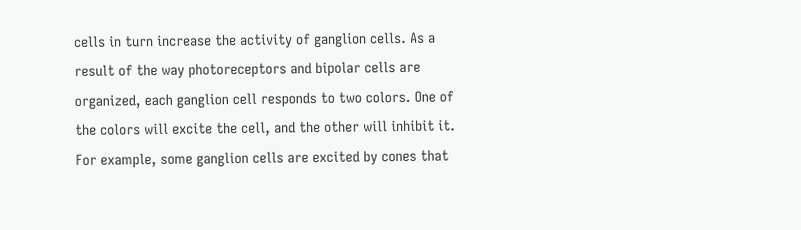cells in turn increase the activity of ganglion cells. As a result of the way photoreceptors and bipolar cells are organized, each ganglion cell responds to two colors. One of the colors will excite the cell, and the other will inhibit it. For example, some ganglion cells are excited by cones that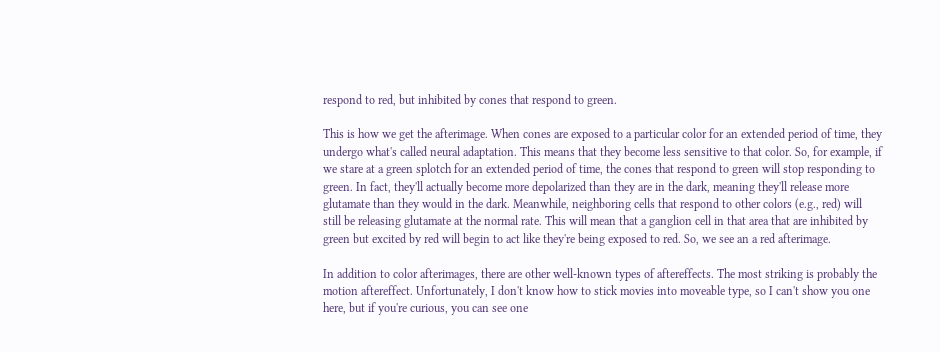respond to red, but inhibited by cones that respond to green.

This is how we get the afterimage. When cones are exposed to a particular color for an extended period of time, they undergo what's called neural adaptation. This means that they become less sensitive to that color. So, for example, if we stare at a green splotch for an extended period of time, the cones that respond to green will stop responding to green. In fact, they'll actually become more depolarized than they are in the dark, meaning they'll release more glutamate than they would in the dark. Meanwhile, neighboring cells that respond to other colors (e.g., red) will still be releasing glutamate at the normal rate. This will mean that a ganglion cell in that area that are inhibited by green but excited by red will begin to act like they're being exposed to red. So, we see an a red afterimage.

In addition to color afterimages, there are other well-known types of aftereffects. The most striking is probably the motion aftereffect. Unfortunately, I don't know how to stick movies into moveable type, so I can't show you one here, but if you're curious, you can see one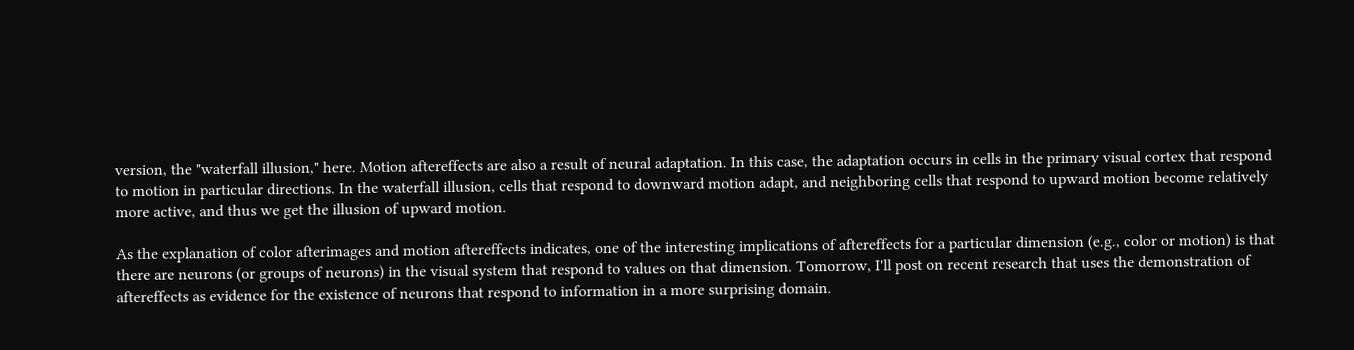version, the "waterfall illusion," here. Motion aftereffects are also a result of neural adaptation. In this case, the adaptation occurs in cells in the primary visual cortex that respond to motion in particular directions. In the waterfall illusion, cells that respond to downward motion adapt, and neighboring cells that respond to upward motion become relatively more active, and thus we get the illusion of upward motion.

As the explanation of color afterimages and motion aftereffects indicates, one of the interesting implications of aftereffects for a particular dimension (e.g., color or motion) is that there are neurons (or groups of neurons) in the visual system that respond to values on that dimension. Tomorrow, I'll post on recent research that uses the demonstration of aftereffects as evidence for the existence of neurons that respond to information in a more surprising domain.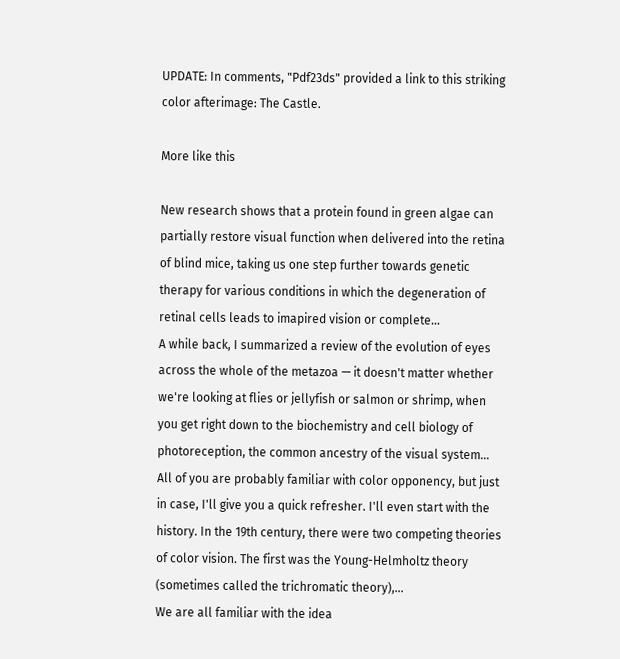UPDATE: In comments, "Pdf23ds" provided a link to this striking color afterimage: The Castle.

More like this

New research shows that a protein found in green algae can partially restore visual function when delivered into the retina of blind mice, taking us one step further towards genetic therapy for various conditions in which the degeneration of retinal cells leads to imapired vision or complete…
A while back, I summarized a review of the evolution of eyes across the whole of the metazoa — it doesn't matter whether we're looking at flies or jellyfish or salmon or shrimp, when you get right down to the biochemistry and cell biology of photoreception, the common ancestry of the visual system…
All of you are probably familiar with color opponency, but just in case, I'll give you a quick refresher. I'll even start with the history. In the 19th century, there were two competing theories of color vision. The first was the Young-Helmholtz theory (sometimes called the trichromatic theory),…
We are all familiar with the idea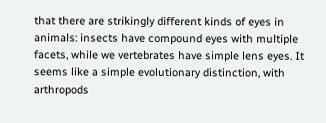that there are strikingly different kinds of eyes in animals: insects have compound eyes with multiple facets, while we vertebrates have simple lens eyes. It seems like a simple evolutionary distinction, with arthropods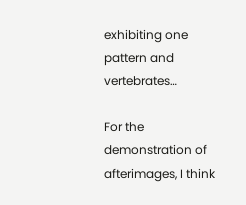exhibiting one pattern and vertebrates…

For the demonstration of afterimages, I think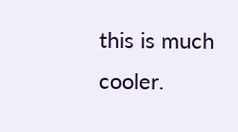this is much cooler.